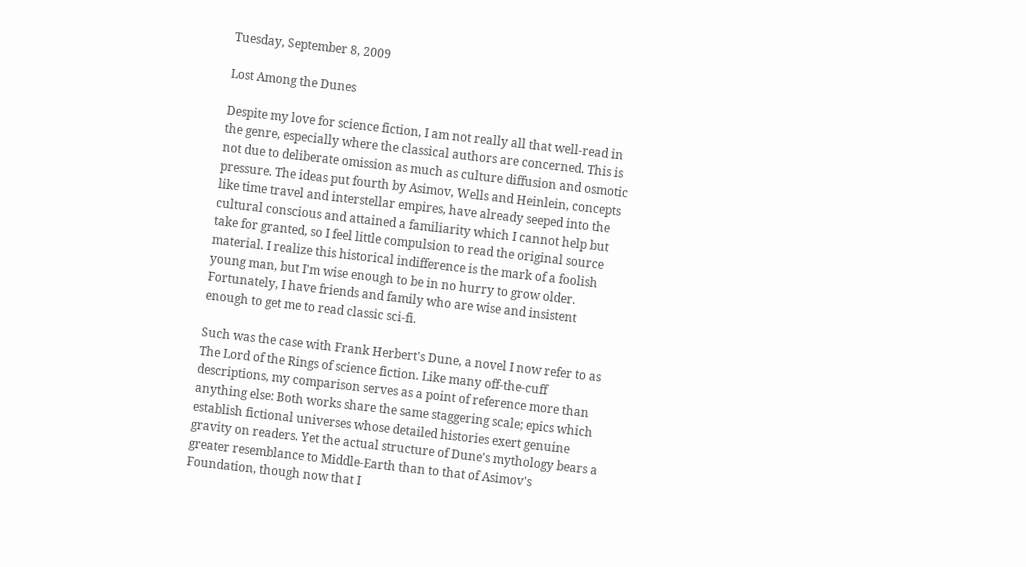Tuesday, September 8, 2009

Lost Among the Dunes

Despite my love for science fiction, I am not really all that well-read in the genre, especially where the classical authors are concerned. This is not due to deliberate omission as much as culture diffusion and osmotic pressure. The ideas put fourth by Asimov, Wells and Heinlein, concepts like time travel and interstellar empires, have already seeped into the cultural conscious and attained a familiarity which I cannot help but take for granted, so I feel little compulsion to read the original source material. I realize this historical indifference is the mark of a foolish young man, but I'm wise enough to be in no hurry to grow older. Fortunately, I have friends and family who are wise and insistent enough to get me to read classic sci-fi.

Such was the case with Frank Herbert's Dune, a novel I now refer to as The Lord of the Rings of science fiction. Like many off-the-cuff descriptions, my comparison serves as a point of reference more than anything else: Both works share the same staggering scale; epics which establish fictional universes whose detailed histories exert genuine gravity on readers. Yet the actual structure of Dune's mythology bears a greater resemblance to Middle-Earth than to that of Asimov's Foundation, though now that I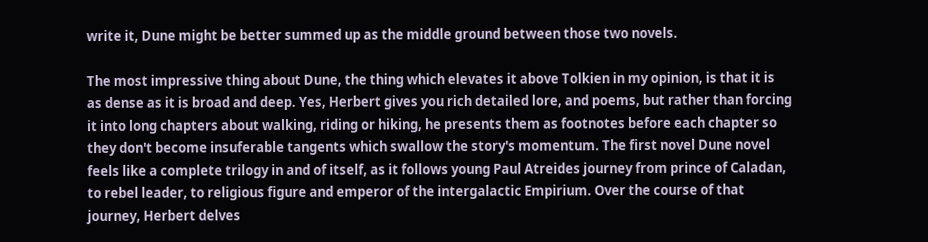write it, Dune might be better summed up as the middle ground between those two novels.

The most impressive thing about Dune, the thing which elevates it above Tolkien in my opinion, is that it is as dense as it is broad and deep. Yes, Herbert gives you rich detailed lore, and poems, but rather than forcing it into long chapters about walking, riding or hiking, he presents them as footnotes before each chapter so they don't become insuferable tangents which swallow the story's momentum. The first novel Dune novel feels like a complete trilogy in and of itself, as it follows young Paul Atreides journey from prince of Caladan, to rebel leader, to religious figure and emperor of the intergalactic Empirium. Over the course of that journey, Herbert delves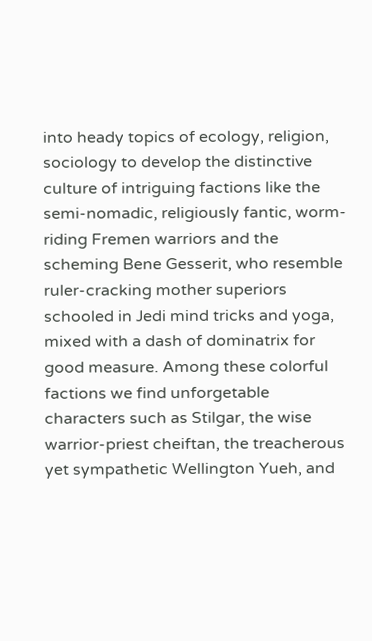into heady topics of ecology, religion, sociology to develop the distinctive culture of intriguing factions like the semi-nomadic, religiously fantic, worm-riding Fremen warriors and the scheming Bene Gesserit, who resemble ruler-cracking mother superiors schooled in Jedi mind tricks and yoga, mixed with a dash of dominatrix for good measure. Among these colorful factions we find unforgetable characters such as Stilgar, the wise warrior-priest cheiftan, the treacherous yet sympathetic Wellington Yueh, and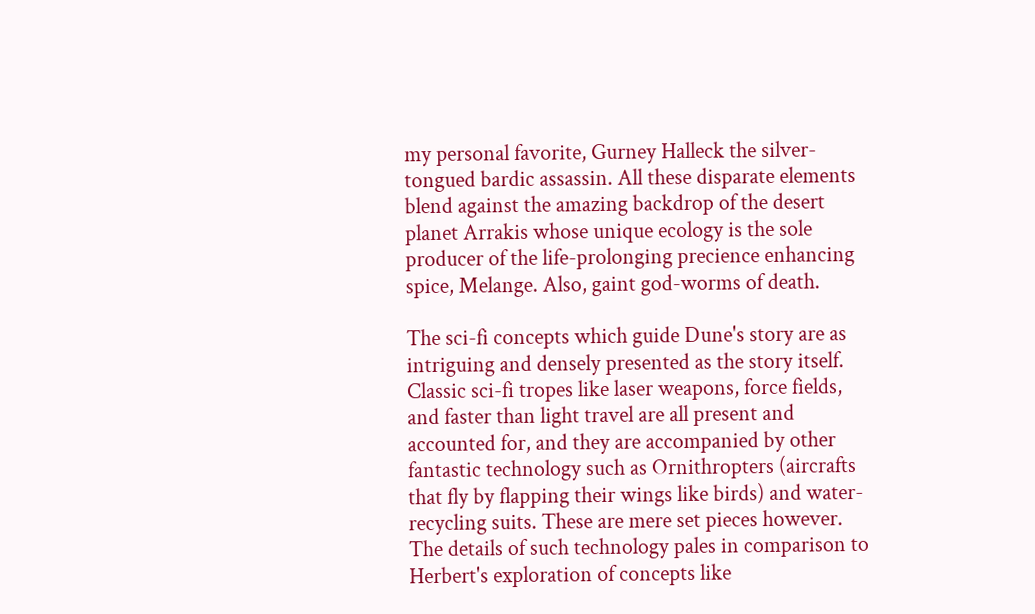my personal favorite, Gurney Halleck the silver-tongued bardic assassin. All these disparate elements blend against the amazing backdrop of the desert planet Arrakis whose unique ecology is the sole producer of the life-prolonging precience enhancing spice, Melange. Also, gaint god-worms of death.

The sci-fi concepts which guide Dune's story are as intriguing and densely presented as the story itself. Classic sci-fi tropes like laser weapons, force fields, and faster than light travel are all present and accounted for, and they are accompanied by other fantastic technology such as Ornithropters (aircrafts that fly by flapping their wings like birds) and water-recycling suits. These are mere set pieces however. The details of such technology pales in comparison to Herbert's exploration of concepts like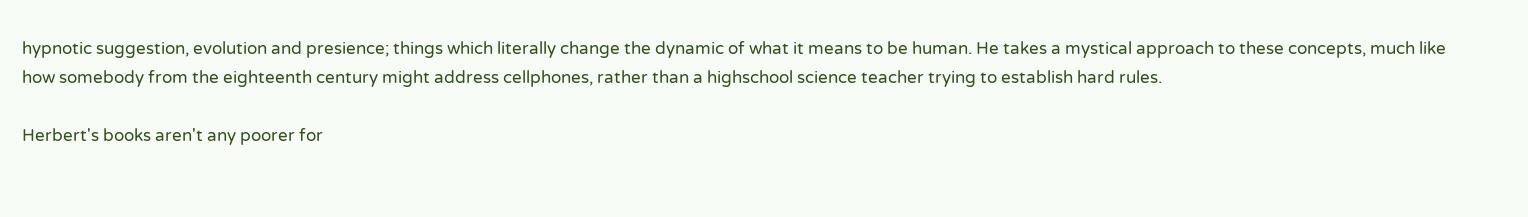hypnotic suggestion, evolution and presience; things which literally change the dynamic of what it means to be human. He takes a mystical approach to these concepts, much like how somebody from the eighteenth century might address cellphones, rather than a highschool science teacher trying to establish hard rules.

Herbert's books aren't any poorer for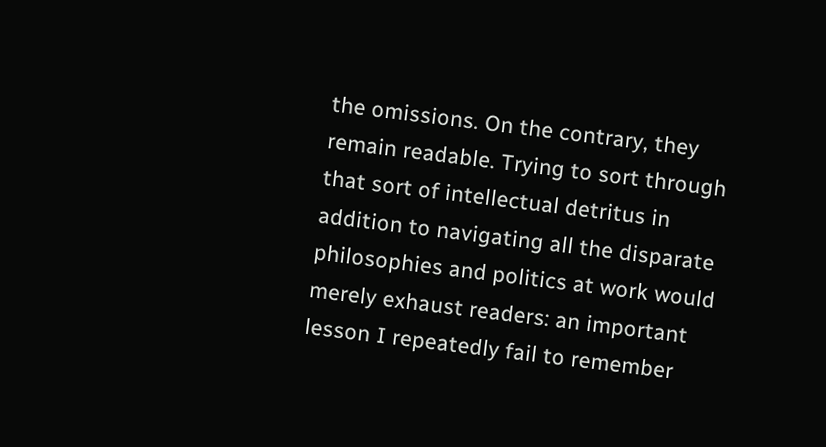the omissions. On the contrary, they remain readable. Trying to sort through that sort of intellectual detritus in addition to navigating all the disparate philosophies and politics at work would merely exhaust readers: an important lesson I repeatedly fail to remember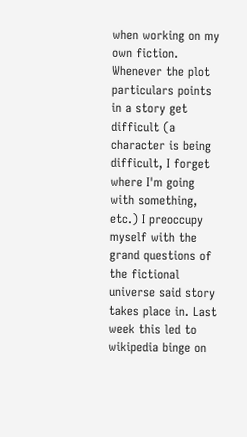when working on my own fiction. Whenever the plot particulars points in a story get difficult (a character is being difficult, I forget where I'm going with something, etc.) I preoccupy myself with the grand questions of the fictional universe said story takes place in. Last week this led to wikipedia binge on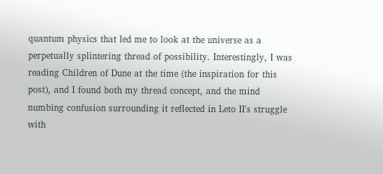quantum physics that led me to look at the universe as a perpetually splintering thread of possibility. Interestingly, I was reading Children of Dune at the time (the inspiration for this post), and I found both my thread concept, and the mind numbing confusion surrounding it reflected in Leto II's struggle with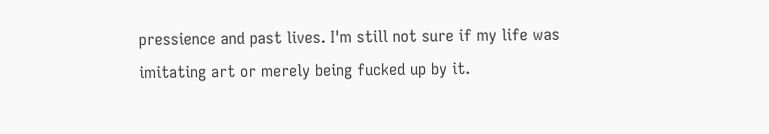pressience and past lives. I'm still not sure if my life was imitating art or merely being fucked up by it.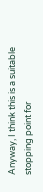Anyway, I think this is a suitable stopping point for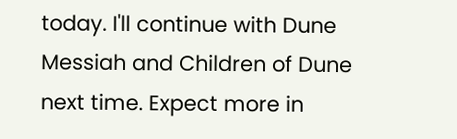today. I'll continue with Dune Messiah and Children of Dune next time. Expect more in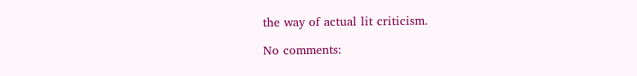the way of actual lit criticism.

No comments: